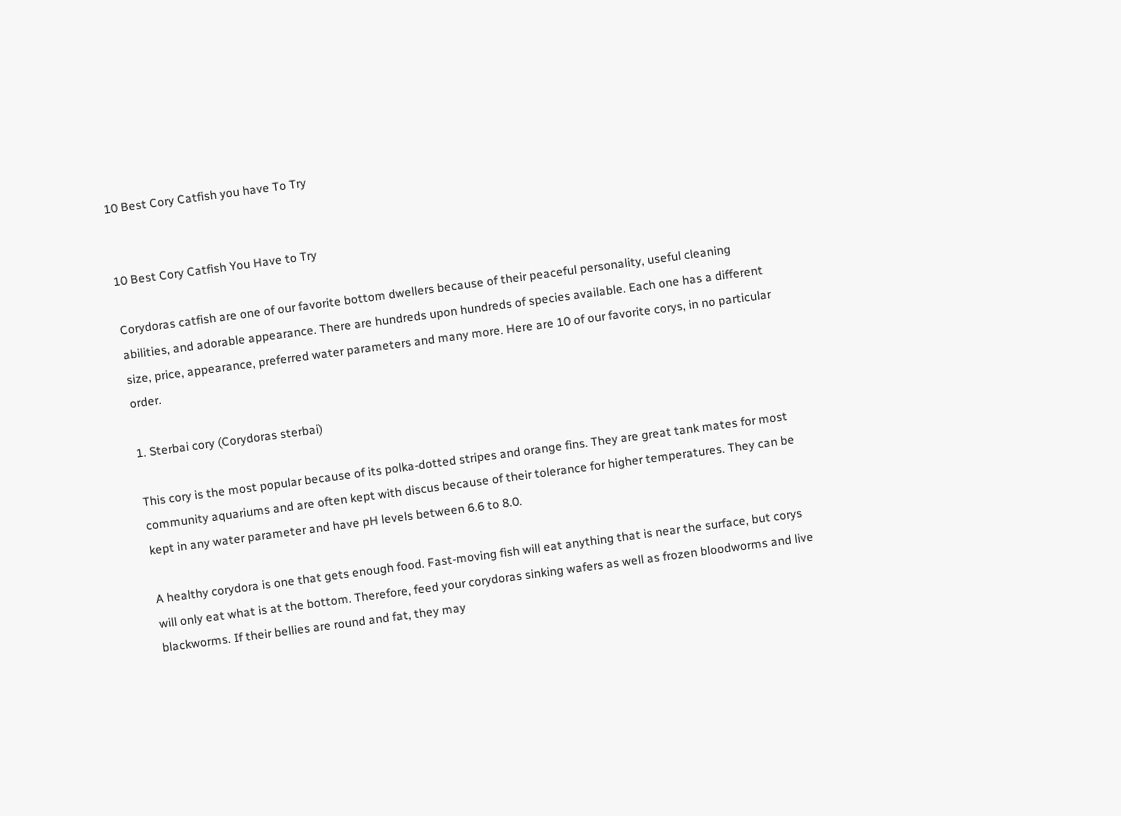10 Best Cory Catfish you have To Try


10 Best Cory Catfish You Have to Try

Corydoras catfish are one of our favorite bottom dwellers because of their peaceful personality, useful cleaning abilities, and adorable appearance. There are hundreds upon hundreds of species available. Each one has a different size, price, appearance, preferred water parameters and many more. Here are 10 of our favorite corys, in no particular order.

1. Sterbai cory (Corydoras sterbai)

This cory is the most popular because of its polka-dotted stripes and orange fins. They are great tank mates for most community aquariums and are often kept with discus because of their tolerance for higher temperatures. They can be kept in any water parameter and have pH levels between 6.6 to 8.0.

A healthy corydora is one that gets enough food. Fast-moving fish will eat anything that is near the surface, but corys will only eat what is at the bottom. Therefore, feed your corydoras sinking wafers as well as frozen bloodworms and live blackworms. If their bellies are round and fat, they may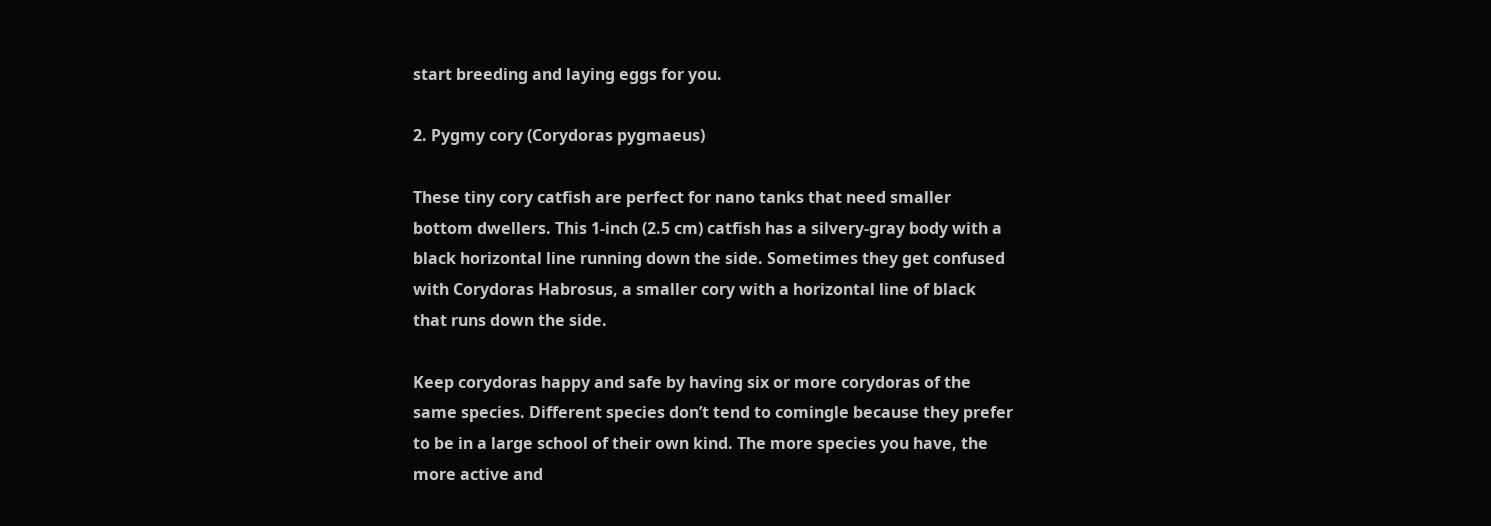start breeding and laying eggs for you.

2. Pygmy cory (Corydoras pygmaeus)

These tiny cory catfish are perfect for nano tanks that need smaller bottom dwellers. This 1-inch (2.5 cm) catfish has a silvery-gray body with a black horizontal line running down the side. Sometimes they get confused with Corydoras Habrosus, a smaller cory with a horizontal line of black that runs down the side.

Keep corydoras happy and safe by having six or more corydoras of the same species. Different species don’t tend to comingle because they prefer to be in a large school of their own kind. The more species you have, the more active and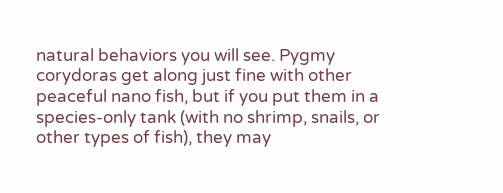natural behaviors you will see. Pygmy corydoras get along just fine with other peaceful nano fish, but if you put them in a species-only tank (with no shrimp, snails, or other types of fish), they may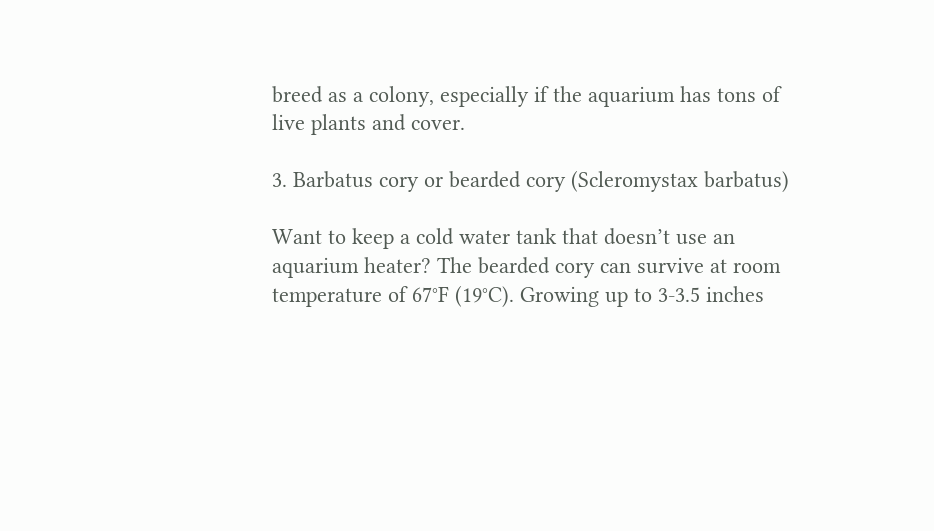breed as a colony, especially if the aquarium has tons of live plants and cover.

3. Barbatus cory or bearded cory (Scleromystax barbatus)

Want to keep a cold water tank that doesn’t use an aquarium heater? The bearded cory can survive at room temperature of 67°F (19°C). Growing up to 3-3.5 inches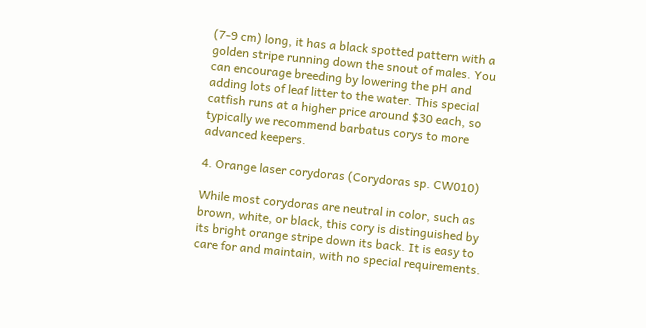(7-9 cm) long, it has a black spotted pattern with a golden stripe running down the snout of males. You can encourage breeding by lowering the pH and adding lots of leaf litter to the water. This special catfish runs at a higher price around $30 each, so typically we recommend barbatus corys to more advanced keepers.

4. Orange laser corydoras (Corydoras sp. CW010)

While most corydoras are neutral in color, such as brown, white, or black, this cory is distinguished by its bright orange stripe down its back. It is easy to care for and maintain, with no special requirements.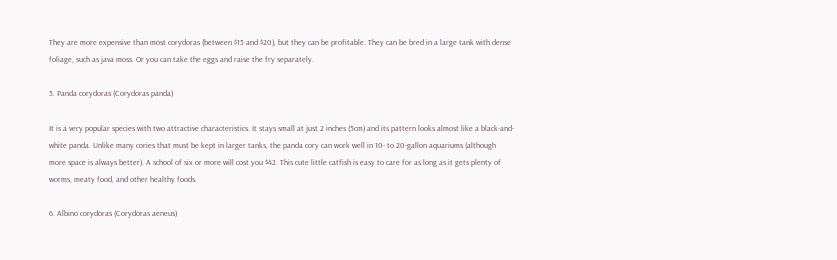They are more expensive than most corydoras (between $15 and $20), but they can be profitable. They can be bred in a large tank with dense foliage, such as java moss. Or you can take the eggs and raise the fry separately.

5. Panda corydoras (Corydoras panda)

It is a very popular species with two attractive characteristics. It stays small at just 2 inches (5cm) and its pattern looks almost like a black-and-white panda. Unlike many cories that must be kept in larger tanks, the panda cory can work well in 10- to 20-gallon aquariums (although more space is always better). A school of six or more will cost you $42. This cute little catfish is easy to care for as long as it gets plenty of worms, meaty food, and other healthy foods.

6. Albino corydoras (Corydoras aeneus)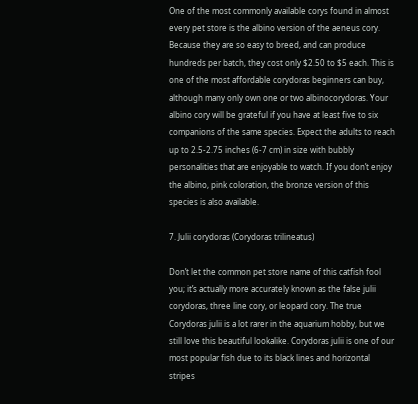One of the most commonly available corys found in almost every pet store is the albino version of the aeneus cory. Because they are so easy to breed, and can produce hundreds per batch, they cost only $2.50 to $5 each. This is one of the most affordable corydoras beginners can buy, although many only own one or two albinocorydoras. Your albino cory will be grateful if you have at least five to six companions of the same species. Expect the adults to reach up to 2.5-2.75 inches (6-7 cm) in size with bubbly personalities that are enjoyable to watch. If you don’t enjoy the albino, pink coloration, the bronze version of this species is also available.

7. Julii corydoras (Corydoras trilineatus)

Don’t let the common pet store name of this catfish fool you; it’s actually more accurately known as the false julii corydoras, three line cory, or leopard cory. The true Corydoras julii is a lot rarer in the aquarium hobby, but we still love this beautiful lookalike. Corydoras julii is one of our most popular fish due to its black lines and horizontal stripes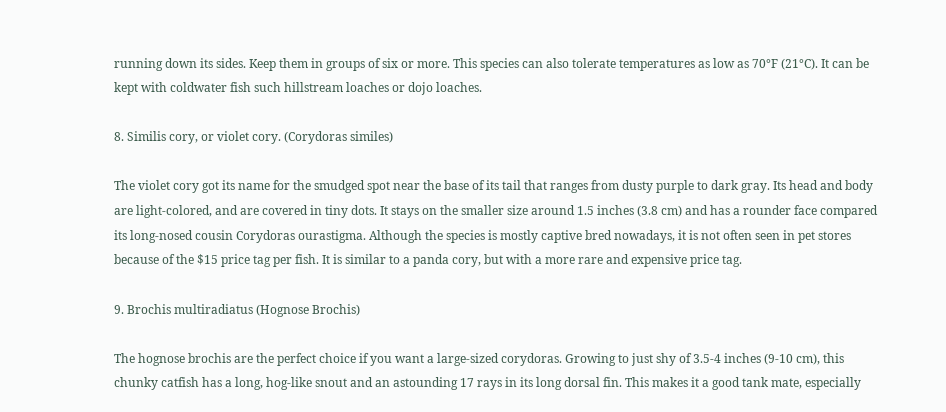running down its sides. Keep them in groups of six or more. This species can also tolerate temperatures as low as 70°F (21°C). It can be kept with coldwater fish such hillstream loaches or dojo loaches.

8. Similis cory, or violet cory. (Corydoras similes)

The violet cory got its name for the smudged spot near the base of its tail that ranges from dusty purple to dark gray. Its head and body are light-colored, and are covered in tiny dots. It stays on the smaller size around 1.5 inches (3.8 cm) and has a rounder face compared its long-nosed cousin Corydoras ourastigma. Although the species is mostly captive bred nowadays, it is not often seen in pet stores because of the $15 price tag per fish. It is similar to a panda cory, but with a more rare and expensive price tag.

9. Brochis multiradiatus (Hognose Brochis)

The hognose brochis are the perfect choice if you want a large-sized corydoras. Growing to just shy of 3.5-4 inches (9-10 cm), this chunky catfish has a long, hog-like snout and an astounding 17 rays in its long dorsal fin. This makes it a good tank mate, especially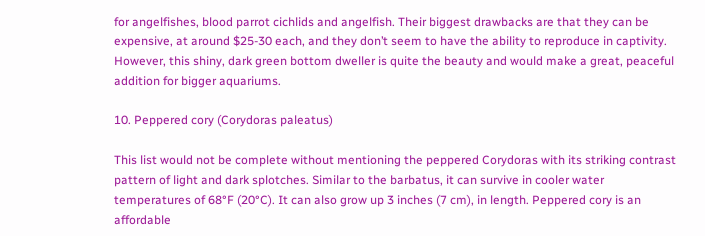for angelfishes, blood parrot cichlids and angelfish. Their biggest drawbacks are that they can be expensive, at around $25-30 each, and they don’t seem to have the ability to reproduce in captivity. However, this shiny, dark green bottom dweller is quite the beauty and would make a great, peaceful addition for bigger aquariums.

10. Peppered cory (Corydoras paleatus)

This list would not be complete without mentioning the peppered Corydoras with its striking contrast pattern of light and dark splotches. Similar to the barbatus, it can survive in cooler water temperatures of 68°F (20°C). It can also grow up 3 inches (7 cm), in length. Peppered cory is an affordable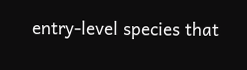entry-level species that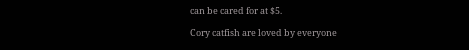can be cared for at $5.

Cory catfish are loved by everyone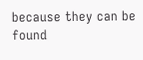because they can be found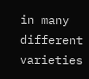in many different varieties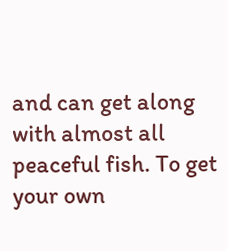and can get along with almost all peaceful fish. To get your own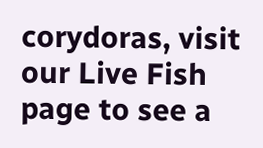corydoras, visit our Live Fish page to see a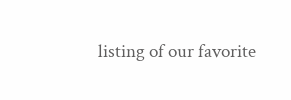listing of our favorite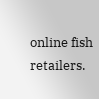online fish retailers.